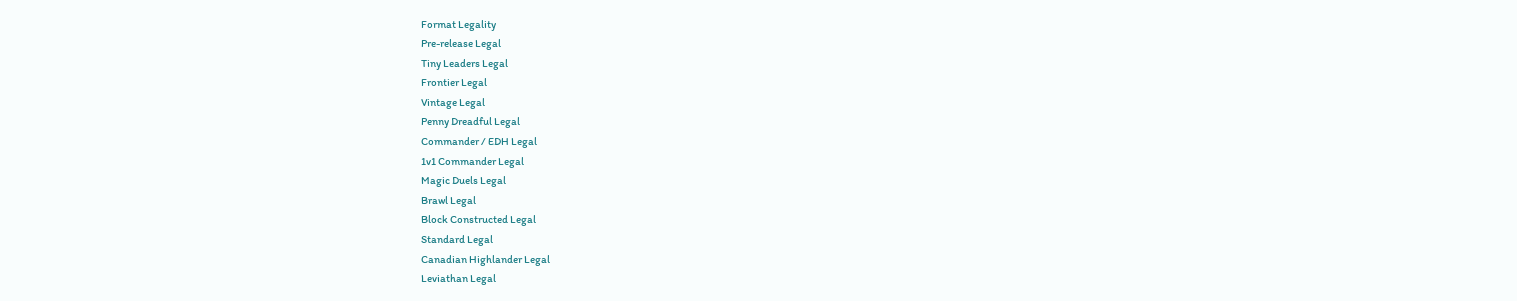Format Legality
Pre-release Legal
Tiny Leaders Legal
Frontier Legal
Vintage Legal
Penny Dreadful Legal
Commander / EDH Legal
1v1 Commander Legal
Magic Duels Legal
Brawl Legal
Block Constructed Legal
Standard Legal
Canadian Highlander Legal
Leviathan Legal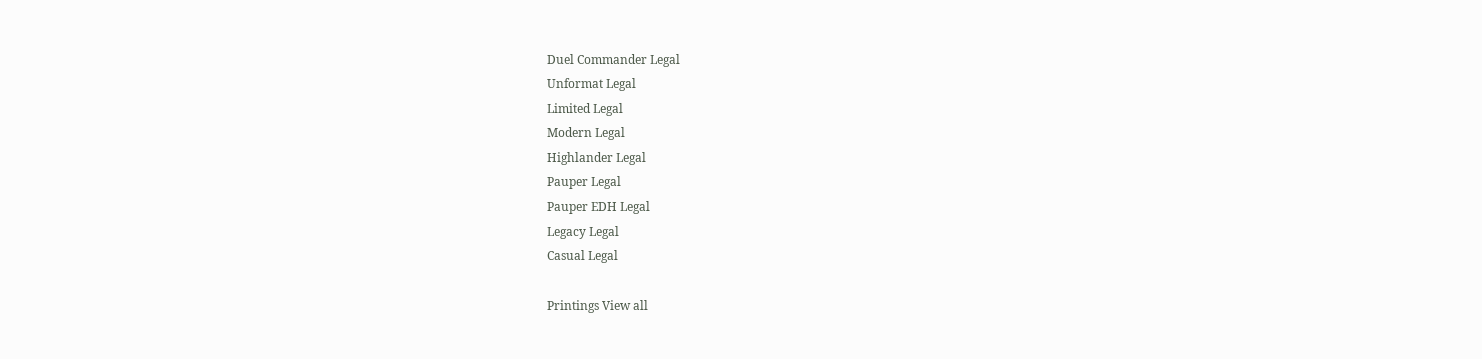Duel Commander Legal
Unformat Legal
Limited Legal
Modern Legal
Highlander Legal
Pauper Legal
Pauper EDH Legal
Legacy Legal
Casual Legal

Printings View all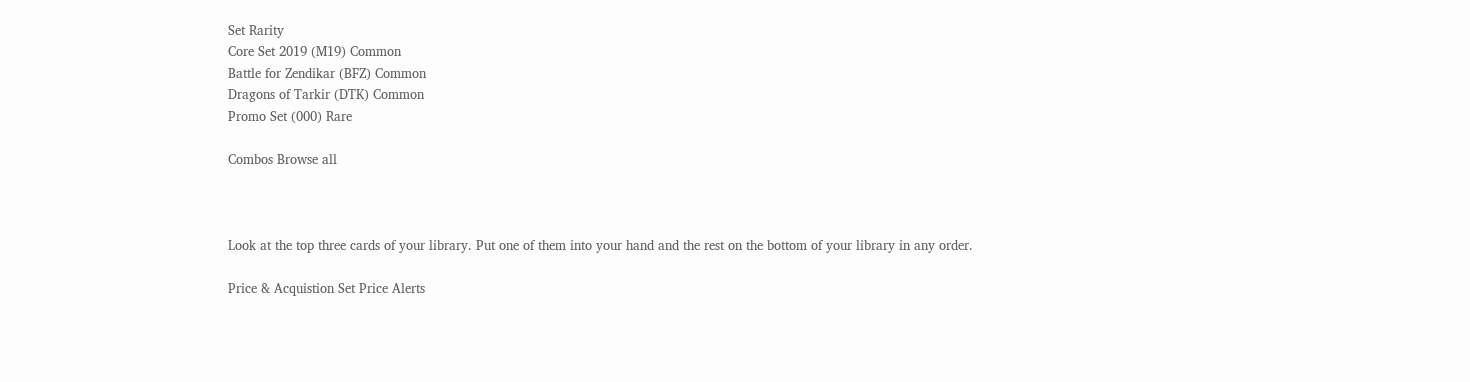Set Rarity
Core Set 2019 (M19) Common
Battle for Zendikar (BFZ) Common
Dragons of Tarkir (DTK) Common
Promo Set (000) Rare

Combos Browse all



Look at the top three cards of your library. Put one of them into your hand and the rest on the bottom of your library in any order.

Price & Acquistion Set Price Alerts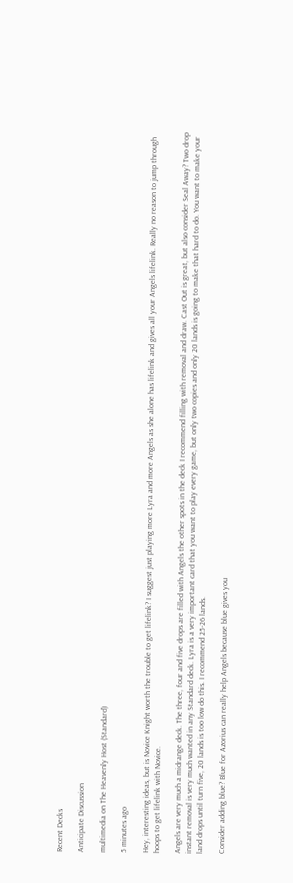Recent Decks

Anticipate Discussion

multimedia on The Heavenly Host (Standard)

5 minutes ago

Hey, interesting ideas, but is Novice Knight worth the trouble to get lifelink? I suggest just playing more Lyra and more Angels as she alone has lifelink and gives all your Angels lifelink. Really no reason to jump through hoops to get lifelink with Novice.

Angels are very much a midrange deck. The three, four and five drops are filled with Angels the other spots in the deck I recommend filling with removal and draw. Cast Out is great, but also consider Seal Away? Two drop instant removal is very much wanted in any Standard deck. Lyra is a very important card that you want to play every game, but only two copies and only 20 lands is going to make that hard to do. You want to make your land drops until turn five, 20 lands is too low do this. I recommend 25-26 lands.

Consider adding blue? Blue for Azorius can really help Angels because blue gives you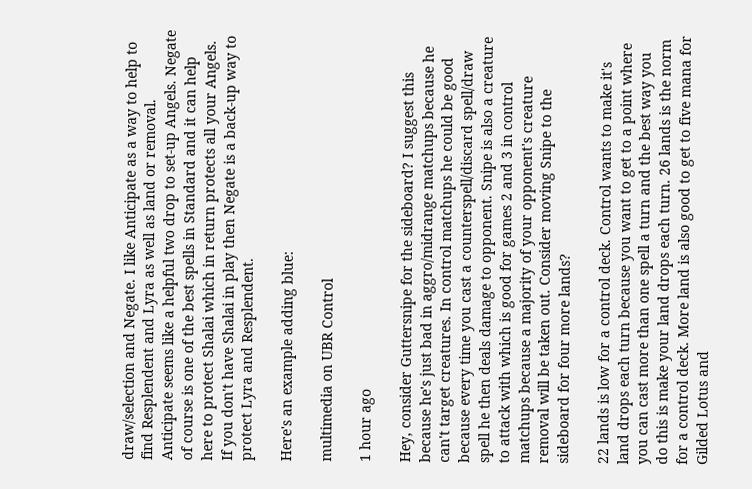draw/selection and Negate. I like Anticipate as a way to help to find Resplendent and Lyra as well as land or removal. Anticipate seems like a helpful two drop to set-up Angels. Negate of course is one of the best spells in Standard and it can help here to protect Shalai which in return protects all your Angels. If you don't have Shalai in play then Negate is a back-up way to protect Lyra and Resplendent.

Here's an example adding blue:

multimedia on UBR Control

1 hour ago

Hey, consider Guttersnipe for the sideboard? I suggest this because he's just bad in aggro/midrange matchups because he can't target creatures. In control matchups he could be good because every time you cast a counterspell/discard spell/draw spell he then deals damage to opponent. Snipe is also a creature to attack with which is good for games 2 and 3 in control matchups because a majority of your opponent's creature removal will be taken out. Consider moving Snipe to the sideboard for four more lands?

22 lands is low for a control deck. Control wants to make it's land drops each turn because you want to get to a point where you can cast more than one spell a turn and the best way you do this is make your land drops each turn. 26 lands is the norm for a control deck. More land is also good to get to five mana for Gilded Lotus and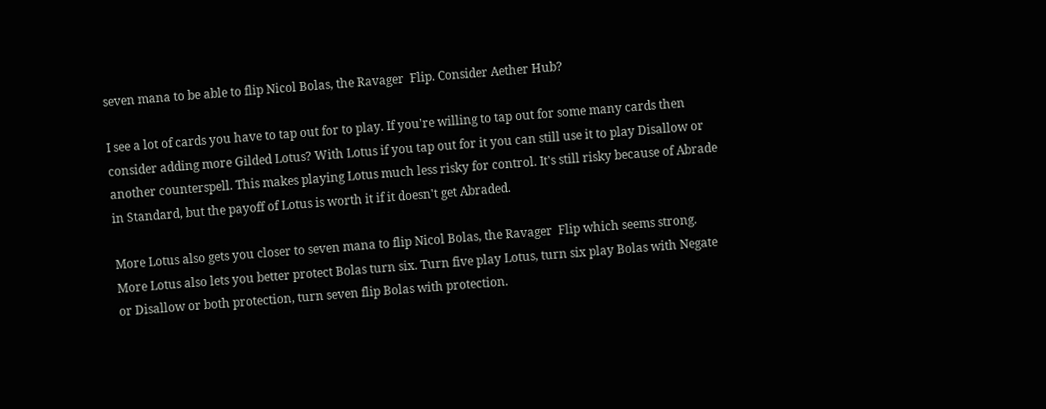seven mana to be able to flip Nicol Bolas, the Ravager  Flip. Consider Aether Hub?

I see a lot of cards you have to tap out for to play. If you're willing to tap out for some many cards then consider adding more Gilded Lotus? With Lotus if you tap out for it you can still use it to play Disallow or another counterspell. This makes playing Lotus much less risky for control. It's still risky because of Abrade in Standard, but the payoff of Lotus is worth it if it doesn't get Abraded.

More Lotus also gets you closer to seven mana to flip Nicol Bolas, the Ravager  Flip which seems strong. More Lotus also lets you better protect Bolas turn six. Turn five play Lotus, turn six play Bolas with Negate or Disallow or both protection, turn seven flip Bolas with protection.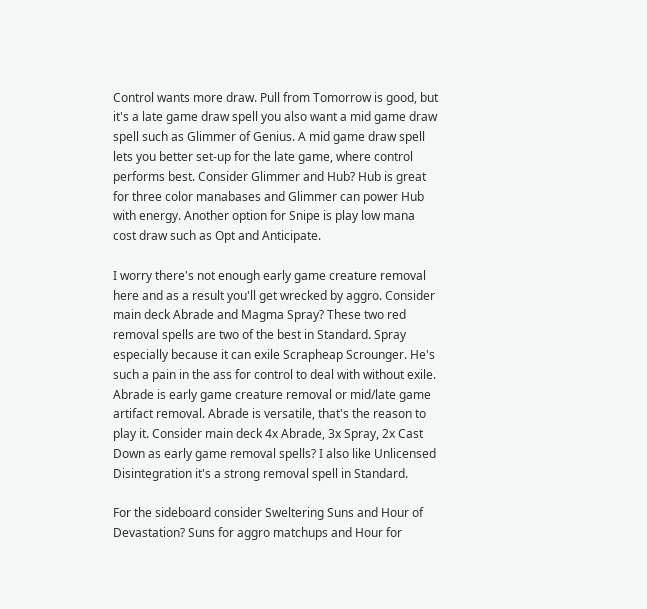Control wants more draw. Pull from Tomorrow is good, but it's a late game draw spell you also want a mid game draw spell such as Glimmer of Genius. A mid game draw spell lets you better set-up for the late game, where control performs best. Consider Glimmer and Hub? Hub is great for three color manabases and Glimmer can power Hub with energy. Another option for Snipe is play low mana cost draw such as Opt and Anticipate.

I worry there's not enough early game creature removal here and as a result you'll get wrecked by aggro. Consider main deck Abrade and Magma Spray? These two red removal spells are two of the best in Standard. Spray especially because it can exile Scrapheap Scrounger. He's such a pain in the ass for control to deal with without exile. Abrade is early game creature removal or mid/late game artifact removal. Abrade is versatile, that's the reason to play it. Consider main deck 4x Abrade, 3x Spray, 2x Cast Down as early game removal spells? I also like Unlicensed Disintegration it's a strong removal spell in Standard.

For the sideboard consider Sweltering Suns and Hour of Devastation? Suns for aggro matchups and Hour for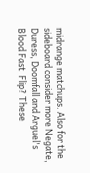midrange matchups. Also for the sideboard consider more Negate, Duress, Doomfall and Arguel's Blood Fast  Flip? These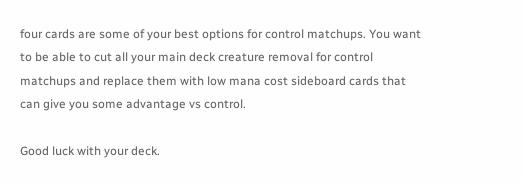four cards are some of your best options for control matchups. You want to be able to cut all your main deck creature removal for control matchups and replace them with low mana cost sideboard cards that can give you some advantage vs control.

Good luck with your deck.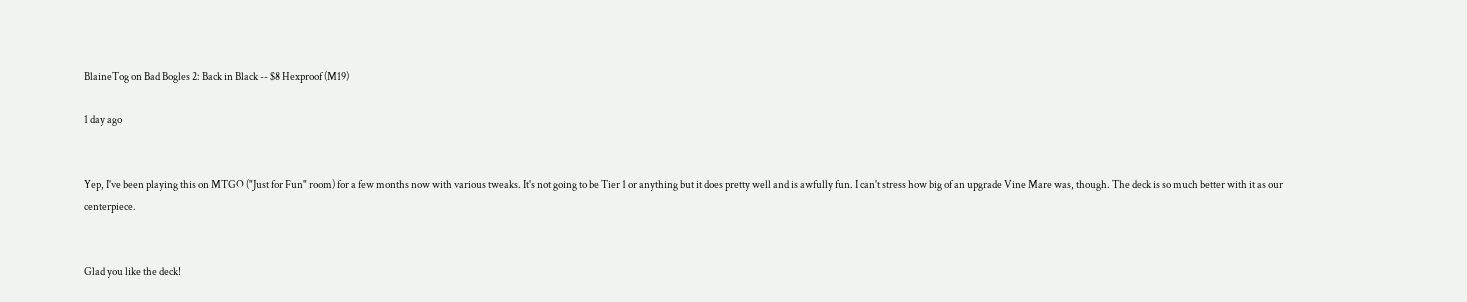BlaineTog on Bad Bogles 2: Back in Black -- $8 Hexproof (M19)

1 day ago


Yep, I've been playing this on MTGO ("Just for Fun" room) for a few months now with various tweaks. It's not going to be Tier 1 or anything but it does pretty well and is awfully fun. I can't stress how big of an upgrade Vine Mare was, though. The deck is so much better with it as our centerpiece.


Glad you like the deck!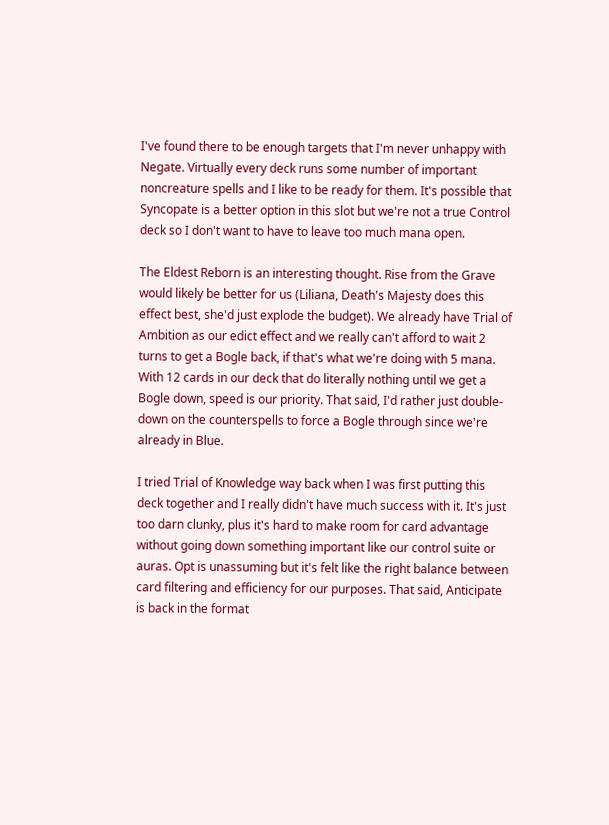I've found there to be enough targets that I'm never unhappy with Negate. Virtually every deck runs some number of important noncreature spells and I like to be ready for them. It's possible that Syncopate is a better option in this slot but we're not a true Control deck so I don't want to have to leave too much mana open.

The Eldest Reborn is an interesting thought. Rise from the Grave would likely be better for us (Liliana, Death's Majesty does this effect best, she'd just explode the budget). We already have Trial of Ambition as our edict effect and we really can't afford to wait 2 turns to get a Bogle back, if that's what we're doing with 5 mana. With 12 cards in our deck that do literally nothing until we get a Bogle down, speed is our priority. That said, I'd rather just double-down on the counterspells to force a Bogle through since we're already in Blue.

I tried Trial of Knowledge way back when I was first putting this deck together and I really didn't have much success with it. It's just too darn clunky, plus it's hard to make room for card advantage without going down something important like our control suite or auras. Opt is unassuming but it's felt like the right balance between card filtering and efficiency for our purposes. That said, Anticipate is back in the format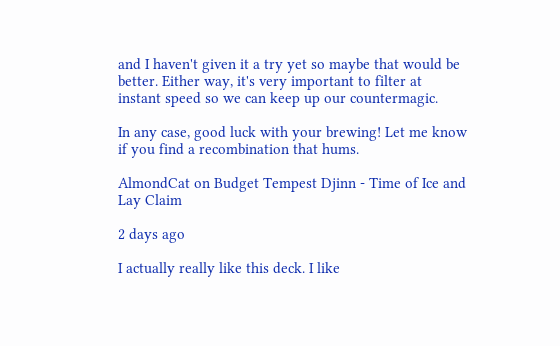and I haven't given it a try yet so maybe that would be better. Either way, it's very important to filter at instant speed so we can keep up our countermagic.

In any case, good luck with your brewing! Let me know if you find a recombination that hums.

AlmondCat on Budget Tempest Djinn - Time of Ice and Lay Claim

2 days ago

I actually really like this deck. I like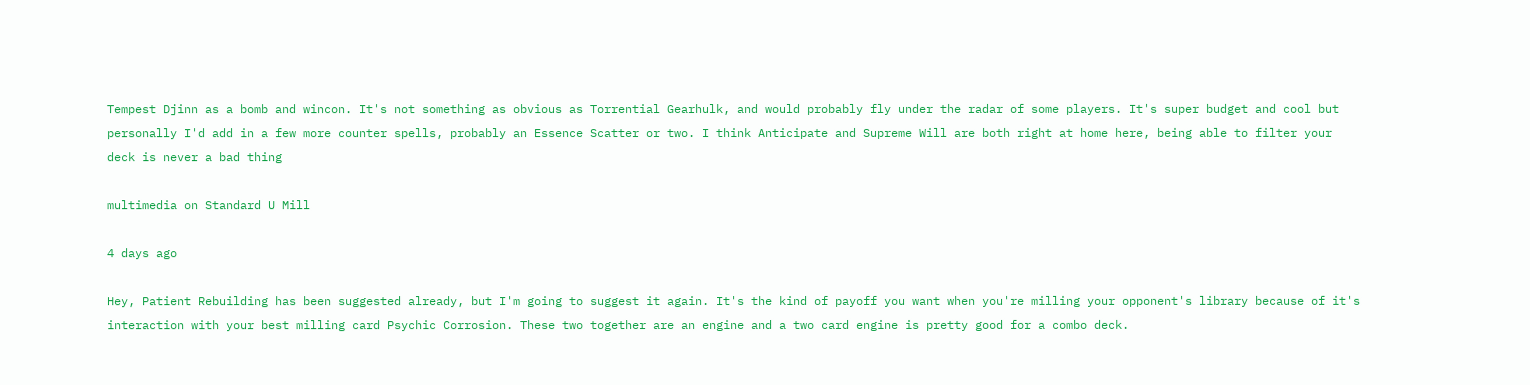Tempest Djinn as a bomb and wincon. It's not something as obvious as Torrential Gearhulk, and would probably fly under the radar of some players. It's super budget and cool but personally I'd add in a few more counter spells, probably an Essence Scatter or two. I think Anticipate and Supreme Will are both right at home here, being able to filter your deck is never a bad thing

multimedia on Standard U Mill

4 days ago

Hey, Patient Rebuilding has been suggested already, but I'm going to suggest it again. It's the kind of payoff you want when you're milling your opponent's library because of it's interaction with your best milling card Psychic Corrosion. These two together are an engine and a two card engine is pretty good for a combo deck.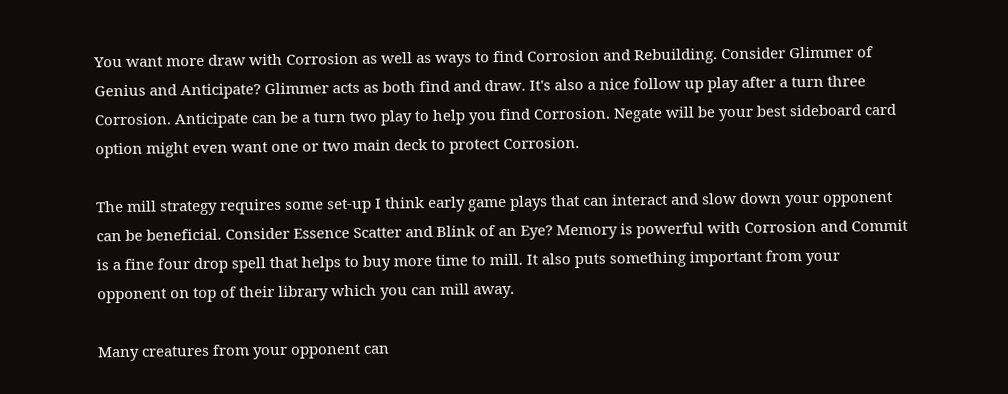You want more draw with Corrosion as well as ways to find Corrosion and Rebuilding. Consider Glimmer of Genius and Anticipate? Glimmer acts as both find and draw. It's also a nice follow up play after a turn three Corrosion. Anticipate can be a turn two play to help you find Corrosion. Negate will be your best sideboard card option might even want one or two main deck to protect Corrosion.

The mill strategy requires some set-up I think early game plays that can interact and slow down your opponent can be beneficial. Consider Essence Scatter and Blink of an Eye? Memory is powerful with Corrosion and Commit is a fine four drop spell that helps to buy more time to mill. It also puts something important from your opponent on top of their library which you can mill away.

Many creatures from your opponent can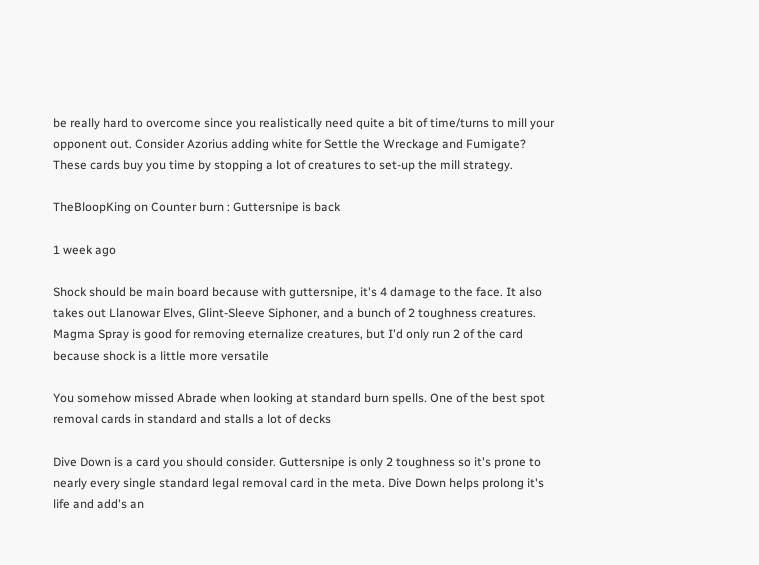be really hard to overcome since you realistically need quite a bit of time/turns to mill your opponent out. Consider Azorius adding white for Settle the Wreckage and Fumigate? These cards buy you time by stopping a lot of creatures to set-up the mill strategy.

TheBloopKing on Counter burn : Guttersnipe is back

1 week ago

Shock should be main board because with guttersnipe, it's 4 damage to the face. It also takes out Llanowar Elves, Glint-Sleeve Siphoner, and a bunch of 2 toughness creatures. Magma Spray is good for removing eternalize creatures, but I'd only run 2 of the card because shock is a little more versatile

You somehow missed Abrade when looking at standard burn spells. One of the best spot removal cards in standard and stalls a lot of decks

Dive Down is a card you should consider. Guttersnipe is only 2 toughness so it's prone to nearly every single standard legal removal card in the meta. Dive Down helps prolong it's life and add's an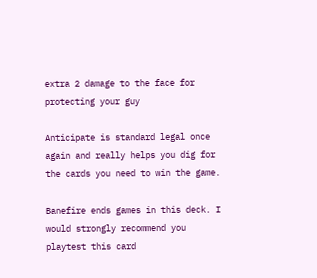extra 2 damage to the face for protecting your guy

Anticipate is standard legal once again and really helps you dig for the cards you need to win the game.

Banefire ends games in this deck. I would strongly recommend you playtest this card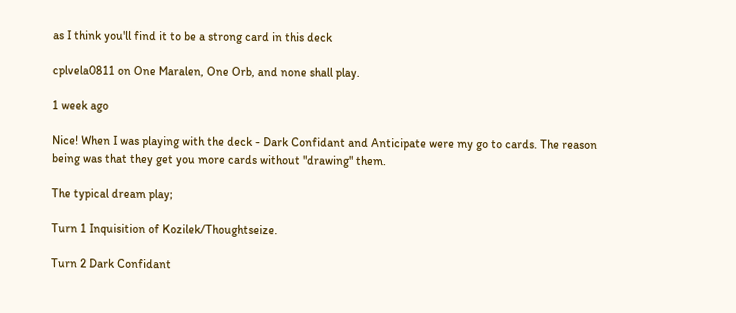as I think you'll find it to be a strong card in this deck

cplvela0811 on One Maralen, One Orb, and none shall play.

1 week ago

Nice! When I was playing with the deck - Dark Confidant and Anticipate were my go to cards. The reason being was that they get you more cards without "drawing" them.

The typical dream play;

Turn 1 Inquisition of Kozilek/Thoughtseize.

Turn 2 Dark Confidant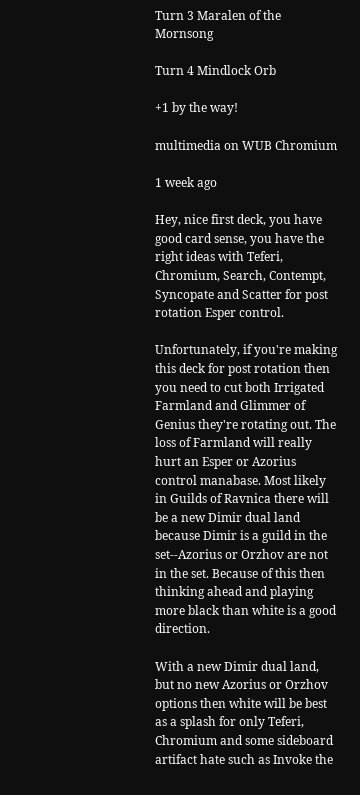Turn 3 Maralen of the Mornsong

Turn 4 Mindlock Orb

+1 by the way!

multimedia on WUB Chromium

1 week ago

Hey, nice first deck, you have good card sense, you have the right ideas with Teferi, Chromium, Search, Contempt, Syncopate and Scatter for post rotation Esper control.

Unfortunately, if you're making this deck for post rotation then you need to cut both Irrigated Farmland and Glimmer of Genius they're rotating out. The loss of Farmland will really hurt an Esper or Azorius control manabase. Most likely in Guilds of Ravnica there will be a new Dimir dual land because Dimir is a guild in the set--Azorius or Orzhov are not in the set. Because of this then thinking ahead and playing more black than white is a good direction.

With a new Dimir dual land, but no new Azorius or Orzhov options then white will be best as a splash for only Teferi, Chromium and some sideboard artifact hate such as Invoke the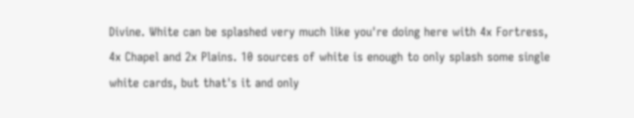Divine. White can be splashed very much like you're doing here with 4x Fortress, 4x Chapel and 2x Plains. 10 sources of white is enough to only splash some single white cards, but that's it and only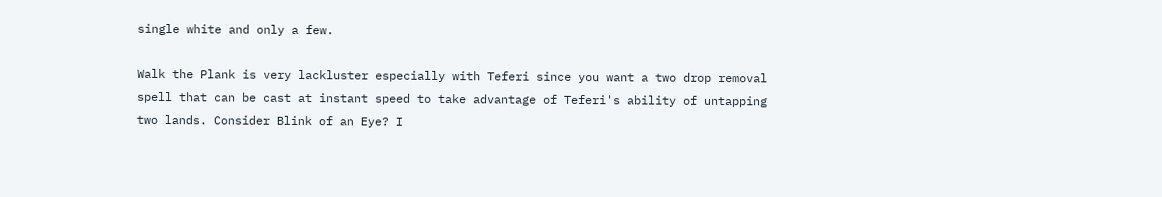single white and only a few.

Walk the Plank is very lackluster especially with Teferi since you want a two drop removal spell that can be cast at instant speed to take advantage of Teferi's ability of untapping two lands. Consider Blink of an Eye? I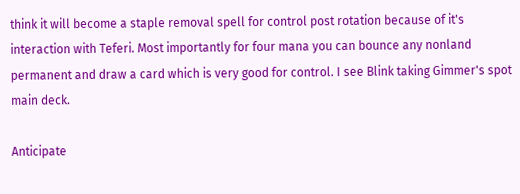think it will become a staple removal spell for control post rotation because of it's interaction with Teferi. Most importantly for four mana you can bounce any nonland permanent and draw a card which is very good for control. I see Blink taking Gimmer's spot main deck.

Anticipate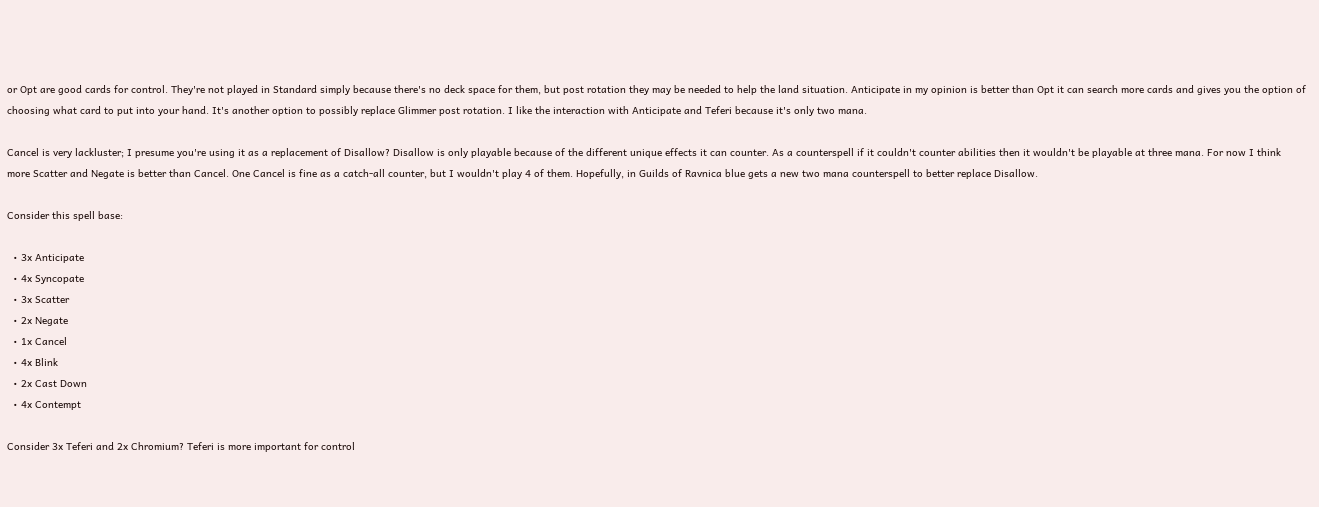or Opt are good cards for control. They're not played in Standard simply because there's no deck space for them, but post rotation they may be needed to help the land situation. Anticipate in my opinion is better than Opt it can search more cards and gives you the option of choosing what card to put into your hand. It's another option to possibly replace Glimmer post rotation. I like the interaction with Anticipate and Teferi because it's only two mana.

Cancel is very lackluster; I presume you're using it as a replacement of Disallow? Disallow is only playable because of the different unique effects it can counter. As a counterspell if it couldn't counter abilities then it wouldn't be playable at three mana. For now I think more Scatter and Negate is better than Cancel. One Cancel is fine as a catch-all counter, but I wouldn't play 4 of them. Hopefully, in Guilds of Ravnica blue gets a new two mana counterspell to better replace Disallow.

Consider this spell base:

  • 3x Anticipate
  • 4x Syncopate
  • 3x Scatter
  • 2x Negate
  • 1x Cancel
  • 4x Blink
  • 2x Cast Down
  • 4x Contempt

Consider 3x Teferi and 2x Chromium? Teferi is more important for control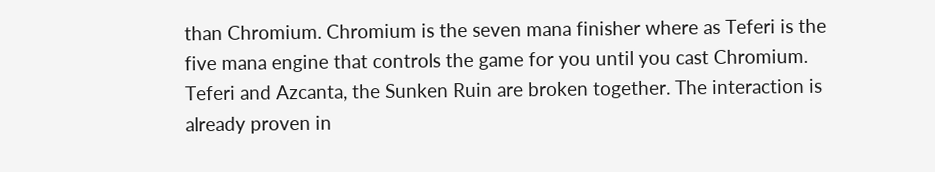than Chromium. Chromium is the seven mana finisher where as Teferi is the five mana engine that controls the game for you until you cast Chromium. Teferi and Azcanta, the Sunken Ruin are broken together. The interaction is already proven in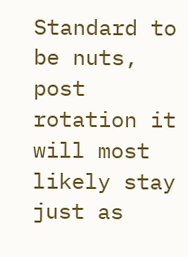Standard to be nuts, post rotation it will most likely stay just as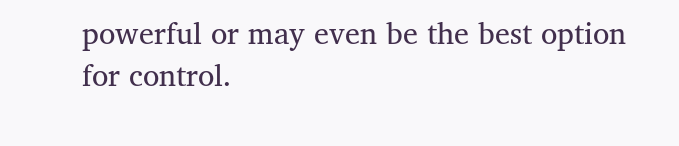powerful or may even be the best option for control.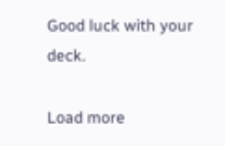Good luck with your deck.

Load more